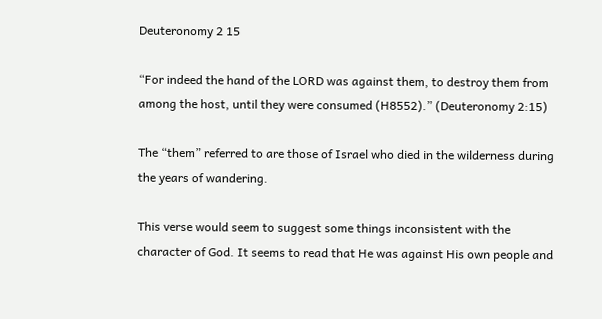Deuteronomy 2 15

“For indeed the hand of the LORD was against them, to destroy them from among the host, until they were consumed (H8552).” (Deuteronomy 2:15)

The “them” referred to are those of Israel who died in the wilderness during the years of wandering.

This verse would seem to suggest some things inconsistent with the character of God. It seems to read that He was against His own people and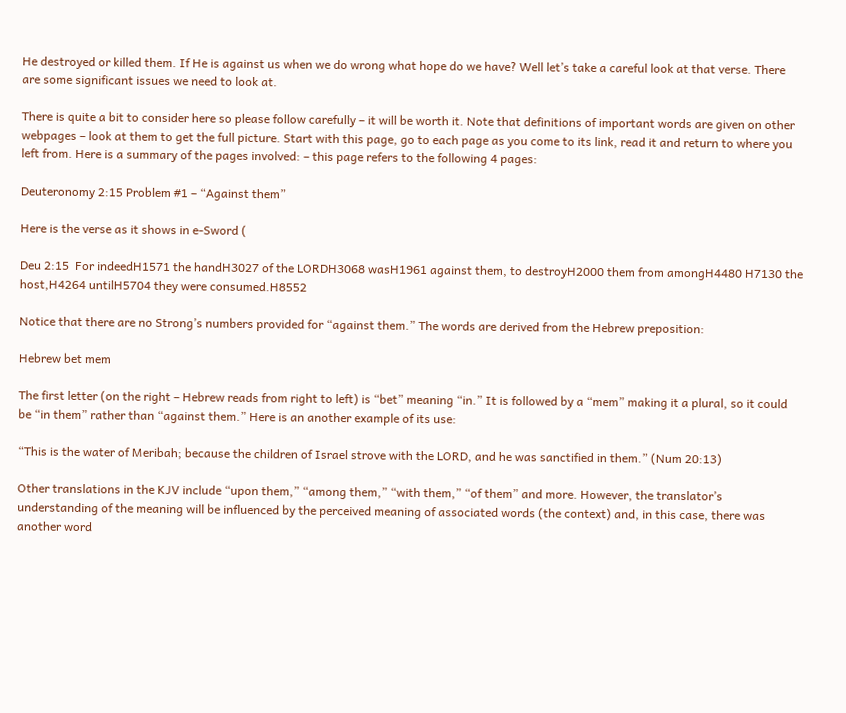He destroyed or killed them. If He is against us when we do wrong what hope do we have? Well let’s take a careful look at that verse. There are some significant issues we need to look at.

There is quite a bit to consider here so please follow carefully – it will be worth it. Note that definitions of important words are given on other webpages – look at them to get the full picture. Start with this page, go to each page as you come to its link, read it and return to where you left from. Here is a summary of the pages involved: – this page refers to the following 4 pages:

Deuteronomy 2:15 Problem #1 – “Against them”

Here is the verse as it shows in e-Sword (

Deu 2:15  For indeedH1571 the handH3027 of the LORDH3068 wasH1961 against them, to destroyH2000 them from amongH4480 H7130 the host,H4264 untilH5704 they were consumed.H8552

Notice that there are no Strong’s numbers provided for “against them.” The words are derived from the Hebrew preposition:

Hebrew bet mem

The first letter (on the right – Hebrew reads from right to left) is “bet” meaning “in.” It is followed by a “mem” making it a plural, so it could be “in them” rather than “against them.” Here is an another example of its use:

“This is the water of Meribah; because the children of Israel strove with the LORD, and he was sanctified in them.” (Num 20:13)

Other translations in the KJV include “upon them,” “among them,” “with them,” “of them” and more. However, the translator’s understanding of the meaning will be influenced by the perceived meaning of associated words (the context) and, in this case, there was another word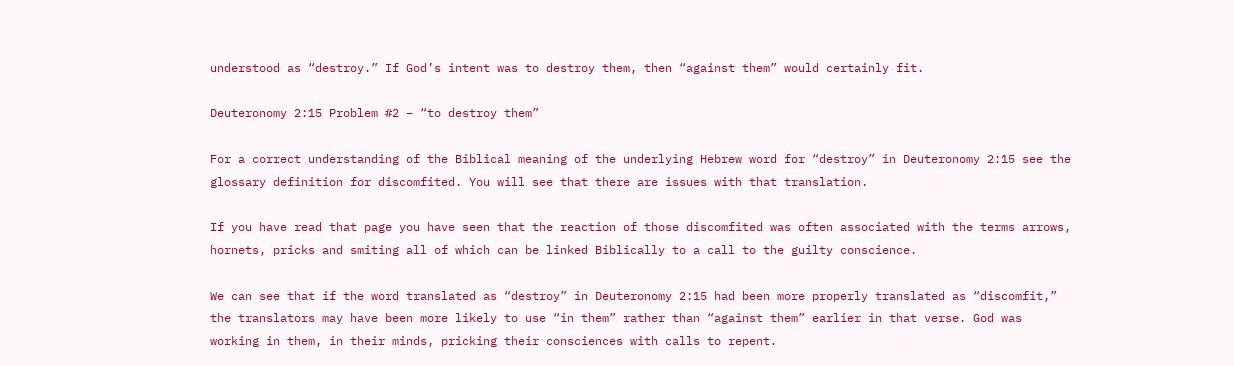understood as “destroy.” If God’s intent was to destroy them, then “against them” would certainly fit.

Deuteronomy 2:15 Problem #2 – “to destroy them”

For a correct understanding of the Biblical meaning of the underlying Hebrew word for “destroy” in Deuteronomy 2:15 see the glossary definition for discomfited. You will see that there are issues with that translation.

If you have read that page you have seen that the reaction of those discomfited was often associated with the terms arrows, hornets, pricks and smiting all of which can be linked Biblically to a call to the guilty conscience.

We can see that if the word translated as “destroy” in Deuteronomy 2:15 had been more properly translated as “discomfit,” the translators may have been more likely to use “in them” rather than “against them” earlier in that verse. God was working in them, in their minds, pricking their consciences with calls to repent.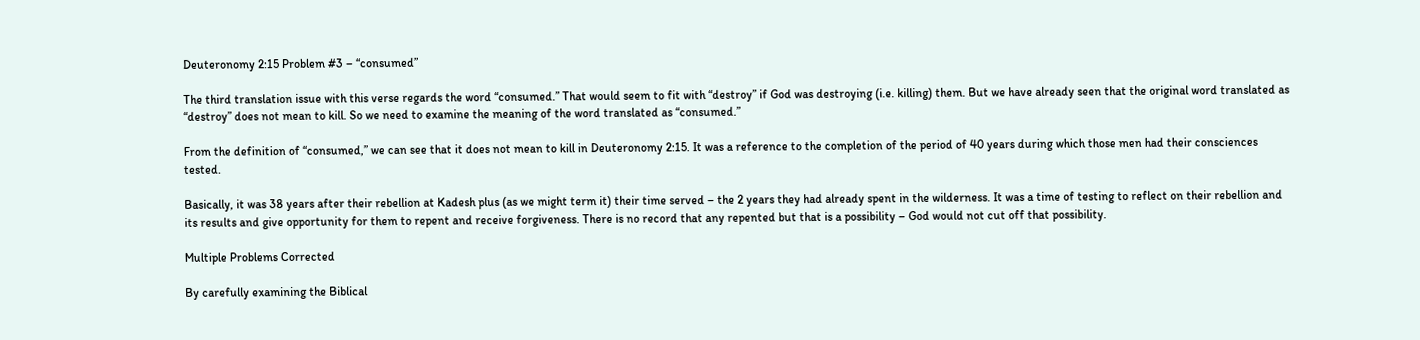Deuteronomy 2:15 Problem #3 – “consumed”

The third translation issue with this verse regards the word “consumed.” That would seem to fit with “destroy” if God was destroying (i.e. killing) them. But we have already seen that the original word translated as “destroy” does not mean to kill. So we need to examine the meaning of the word translated as “consumed.”

From the definition of “consumed,” we can see that it does not mean to kill in Deuteronomy 2:15. It was a reference to the completion of the period of 40 years during which those men had their consciences tested.

Basically, it was 38 years after their rebellion at Kadesh plus (as we might term it) their time served – the 2 years they had already spent in the wilderness. It was a time of testing to reflect on their rebellion and its results and give opportunity for them to repent and receive forgiveness. There is no record that any repented but that is a possibility – God would not cut off that possibility.

Multiple Problems Corrected

By carefully examining the Biblical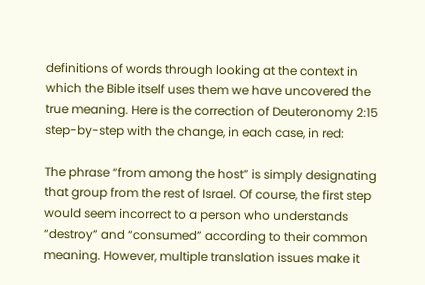definitions of words through looking at the context in which the Bible itself uses them we have uncovered the true meaning. Here is the correction of Deuteronomy 2:15 step-by-step with the change, in each case, in red:

The phrase “from among the host” is simply designating that group from the rest of Israel. Of course, the first step would seem incorrect to a person who understands “destroy” and “consumed” according to their common meaning. However, multiple translation issues make it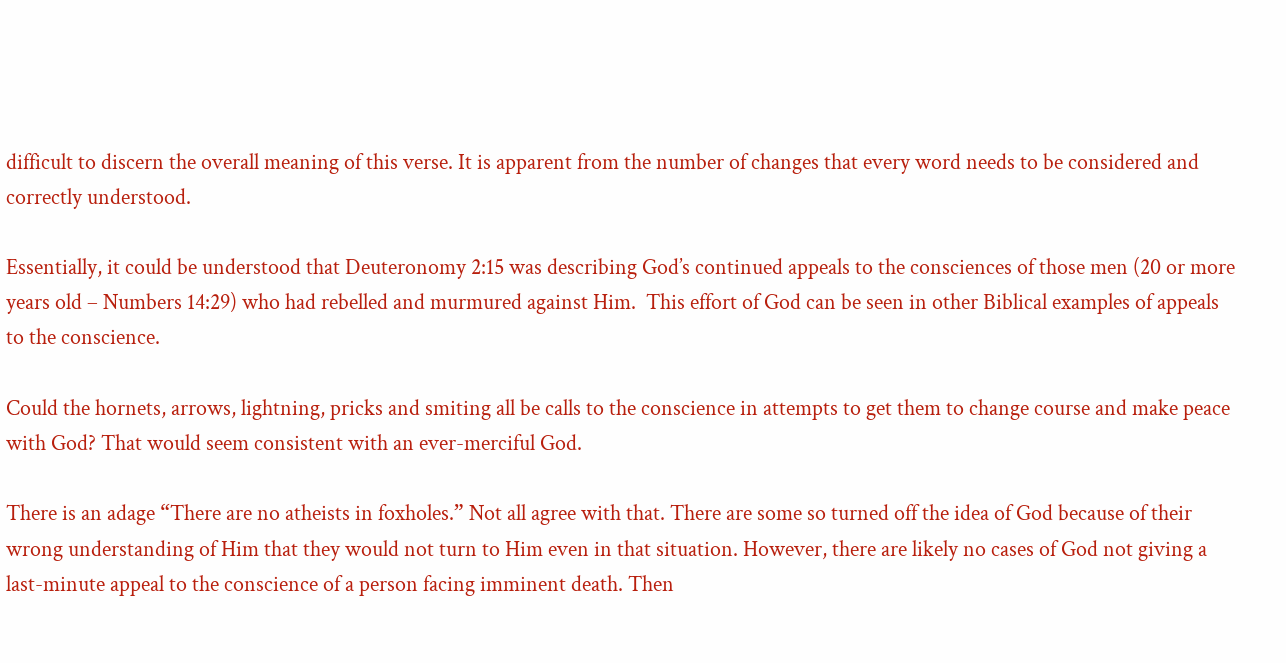difficult to discern the overall meaning of this verse. It is apparent from the number of changes that every word needs to be considered and correctly understood.

Essentially, it could be understood that Deuteronomy 2:15 was describing God’s continued appeals to the consciences of those men (20 or more years old – Numbers 14:29) who had rebelled and murmured against Him.  This effort of God can be seen in other Biblical examples of appeals to the conscience.

Could the hornets, arrows, lightning, pricks and smiting all be calls to the conscience in attempts to get them to change course and make peace with God? That would seem consistent with an ever-merciful God.

There is an adage “There are no atheists in foxholes.” Not all agree with that. There are some so turned off the idea of God because of their wrong understanding of Him that they would not turn to Him even in that situation. However, there are likely no cases of God not giving a last-minute appeal to the conscience of a person facing imminent death. Then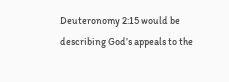Deuteronomy 2:15 would be describing God’s appeals to the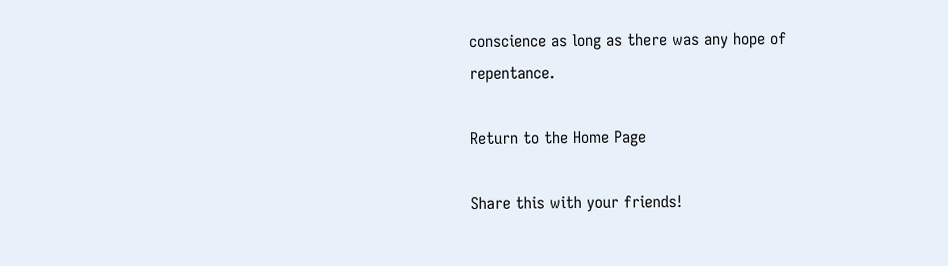conscience as long as there was any hope of repentance.

Return to the Home Page

Share this with your friends!